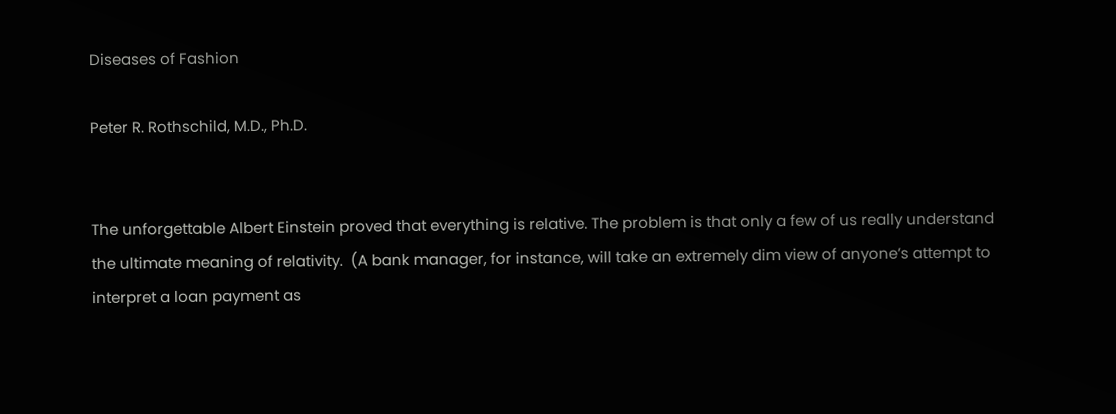Diseases of Fashion

Peter R. Rothschild, M.D., Ph.D.


The unforgettable Albert Einstein proved that everything is relative. The problem is that only a few of us really understand the ultimate meaning of relativity.  (A bank manager, for instance, will take an extremely dim view of anyone’s attempt to interpret a loan payment as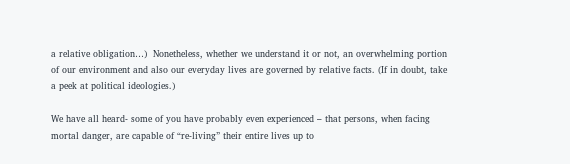a relative obligation…)  Nonetheless, whether we understand it or not, an overwhelming portion of our environment and also our everyday lives are governed by relative facts. (If in doubt, take a peek at political ideologies.)

We have all heard- some of you have probably even experienced – that persons, when facing mortal danger, are capable of “re-living” their entire lives up to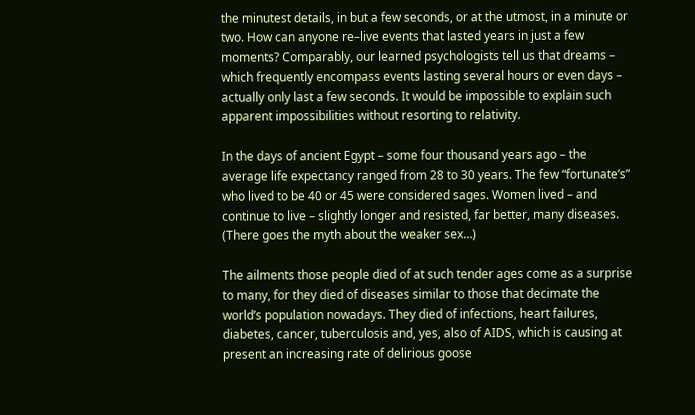the minutest details, in but a few seconds, or at the utmost, in a minute or two. How can anyone re–live events that lasted years in just a few moments? Comparably, our learned psychologists tell us that dreams – which frequently encompass events lasting several hours or even days – actually only last a few seconds. It would be impossible to explain such apparent impossibilities without resorting to relativity.

In the days of ancient Egypt – some four thousand years ago – the average life expectancy ranged from 28 to 30 years. The few “fortunate’s” who lived to be 40 or 45 were considered sages. Women lived – and continue to live – slightly longer and resisted, far better, many diseases. (There goes the myth about the weaker sex…)

The ailments those people died of at such tender ages come as a surprise to many, for they died of diseases similar to those that decimate the world’s population nowadays. They died of infections, heart failures, diabetes, cancer, tuberculosis and, yes, also of AIDS, which is causing at present an increasing rate of delirious goose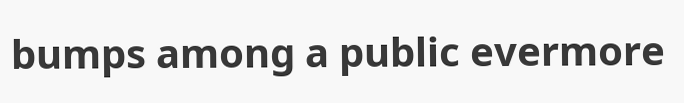bumps among a public evermore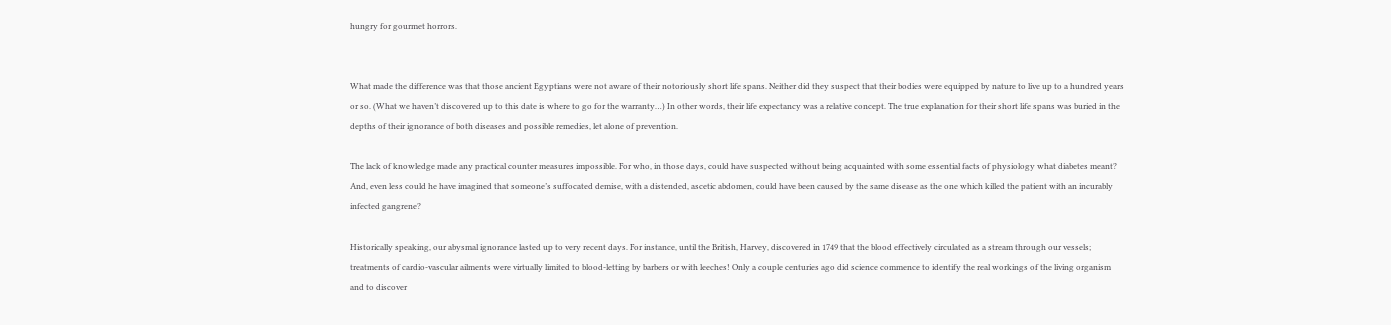hungry for gourmet horrors.


What made the difference was that those ancient Egyptians were not aware of their notoriously short life spans. Neither did they suspect that their bodies were equipped by nature to live up to a hundred years or so. (What we haven’t discovered up to this date is where to go for the warranty…) In other words, their life expectancy was a relative concept. The true explanation for their short life spans was buried in the depths of their ignorance of both diseases and possible remedies, let alone of prevention.

The lack of knowledge made any practical counter measures impossible. For who, in those days, could have suspected without being acquainted with some essential facts of physiology what diabetes meant? And, even less could he have imagined that someone’s suffocated demise, with a distended, ascetic abdomen, could have been caused by the same disease as the one which killed the patient with an incurably infected gangrene?

Historically speaking, our abysmal ignorance lasted up to very recent days. For instance, until the British, Harvey, discovered in 1749 that the blood effectively circulated as a stream through our vessels; treatments of cardio-vascular ailments were virtually limited to blood-letting by barbers or with leeches! Only a couple centuries ago did science commence to identify the real workings of the living organism and to discover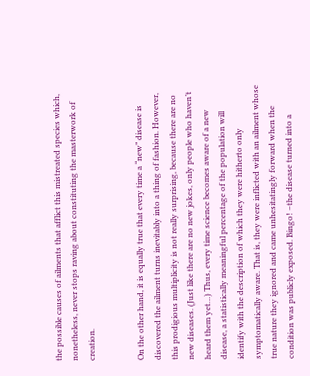the possible causes of ailments that afflict this mistreated species which, nonetheless, never stops raving about constituting the masterwork of creation.


On the other hand, it is equally true that every time a “new” disease is discovered the ailment turns inevitably into a thing of fashion. However, this prodigious multiplicity is not really surprising, because there are no new diseases. (Just like there are no new jokes, only people who haven’t heard them yet…) Thus, every time science becomes aware of a new disease, a statistically meaningful percentage of the population will identify with the description of which they were hitherto only symptomatically aware. That is, they were inflicted with an ailment whose true nature they ignored and came unhesitatingly forward when the condition was publicly exposed. Bingo! –the disease turned into a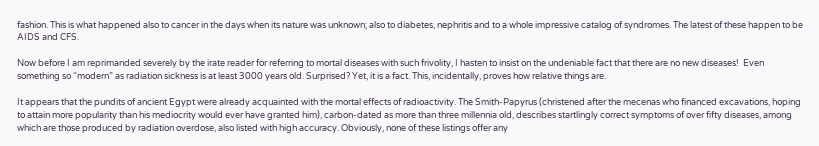fashion. This is what happened also to cancer in the days when its nature was unknown; also to diabetes, nephritis and to a whole impressive catalog of syndromes. The latest of these happen to be AIDS and CFS.

Now before I am reprimanded severely by the irate reader for referring to mortal diseases with such frivolity, I hasten to insist on the undeniable fact that there are no new diseases!  Even something so “modern” as radiation sickness is at least 3000 years old. Surprised? Yet, it is a fact. This, incidentally, proves how relative things are.

It appears that the pundits of ancient Egypt were already acquainted with the mortal effects of radioactivity. The Smith-Papyrus (christened after the mecenas who financed excavations, hoping to attain more popularity than his mediocrity would ever have granted him), carbon-dated as more than three millennia old, describes startlingly correct symptoms of over fifty diseases, among which are those produced by radiation overdose, also listed with high accuracy. Obviously, none of these listings offer any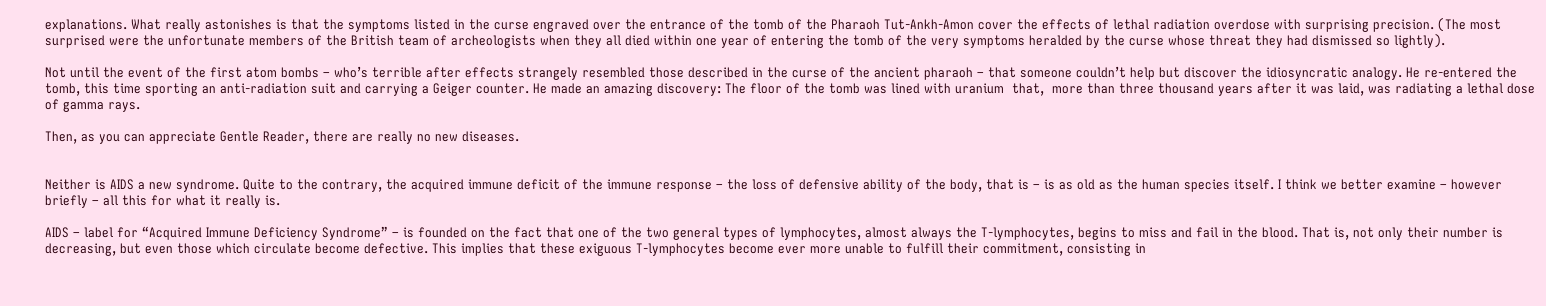explanations. What really astonishes is that the symptoms listed in the curse engraved over the entrance of the tomb of the Pharaoh Tut-Ankh-Amon cover the effects of lethal radiation overdose with surprising precision. (The most surprised were the unfortunate members of the British team of archeologists when they all died within one year of entering the tomb of the very symptoms heralded by the curse whose threat they had dismissed so lightly).

Not until the event of the first atom bombs – who’s terrible after effects strangely resembled those described in the curse of the ancient pharaoh – that someone couldn’t help but discover the idiosyncratic analogy. He re-entered the tomb, this time sporting an anti-radiation suit and carrying a Geiger counter. He made an amazing discovery: The floor of the tomb was lined with uranium  that,  more than three thousand years after it was laid, was radiating a lethal dose of gamma rays.

Then, as you can appreciate Gentle Reader, there are really no new diseases.


Neither is AIDS a new syndrome. Quite to the contrary, the acquired immune deficit of the immune response – the loss of defensive ability of the body, that is – is as old as the human species itself. I think we better examine – however briefly – all this for what it really is.

AIDS – label for “Acquired Immune Deficiency Syndrome” – is founded on the fact that one of the two general types of lymphocytes, almost always the T-lymphocytes, begins to miss and fail in the blood. That is, not only their number is decreasing, but even those which circulate become defective. This implies that these exiguous T-lymphocytes become ever more unable to fulfill their commitment, consisting in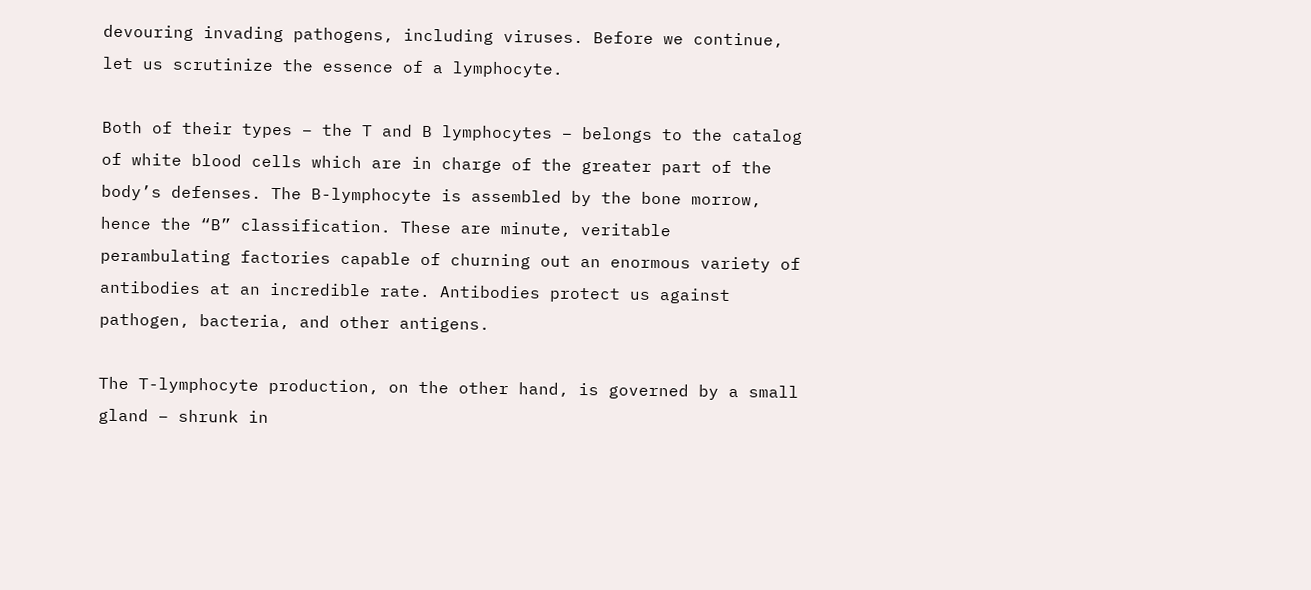devouring invading pathogens, including viruses. Before we continue, let us scrutinize the essence of a lymphocyte.

Both of their types – the T and B lymphocytes – belongs to the catalog of white blood cells which are in charge of the greater part of the body’s defenses. The B-lymphocyte is assembled by the bone morrow, hence the “B” classification. These are minute, veritable perambulating factories capable of churning out an enormous variety of antibodies at an incredible rate. Antibodies protect us against pathogen, bacteria, and other antigens.

The T-lymphocyte production, on the other hand, is governed by a small gland – shrunk in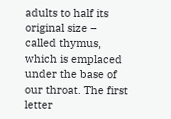adults to half its original size – called thymus, which is emplaced under the base of our throat. The first letter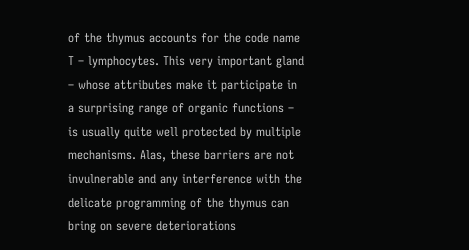of the thymus accounts for the code name T – lymphocytes. This very important gland – whose attributes make it participate in a surprising range of organic functions – is usually quite well protected by multiple mechanisms. Alas, these barriers are not invulnerable and any interference with the delicate programming of the thymus can bring on severe deteriorations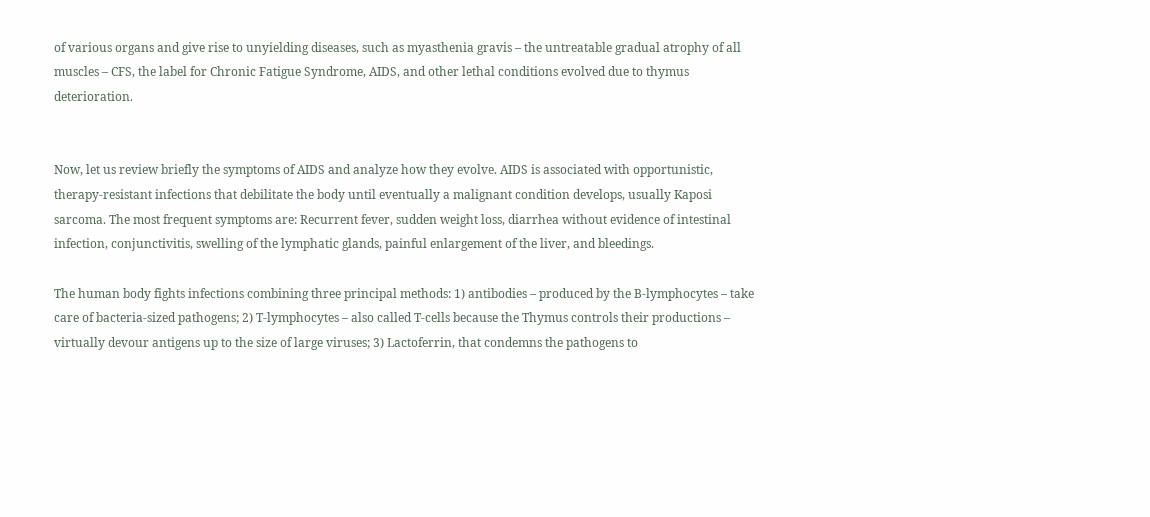of various organs and give rise to unyielding diseases, such as myasthenia gravis – the untreatable gradual atrophy of all muscles – CFS, the label for Chronic Fatigue Syndrome, AIDS, and other lethal conditions evolved due to thymus deterioration.


Now, let us review briefly the symptoms of AIDS and analyze how they evolve. AIDS is associated with opportunistic, therapy-resistant infections that debilitate the body until eventually a malignant condition develops, usually Kaposi sarcoma. The most frequent symptoms are: Recurrent fever, sudden weight loss, diarrhea without evidence of intestinal infection, conjunctivitis, swelling of the lymphatic glands, painful enlargement of the liver, and bleedings.

The human body fights infections combining three principal methods: 1) antibodies – produced by the B-lymphocytes – take care of bacteria-sized pathogens; 2) T-lymphocytes – also called T-cells because the Thymus controls their productions – virtually devour antigens up to the size of large viruses; 3) Lactoferrin, that condemns the pathogens to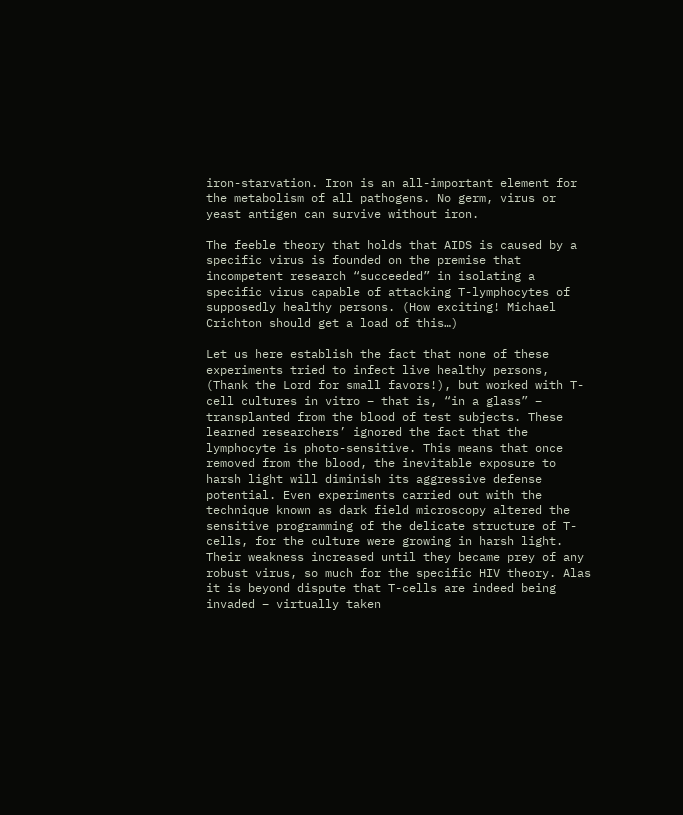iron-starvation. Iron is an all-important element for the metabolism of all pathogens. No germ, virus or yeast antigen can survive without iron.

The feeble theory that holds that AIDS is caused by a specific virus is founded on the premise that incompetent research “succeeded” in isolating a specific virus capable of attacking T-lymphocytes of supposedly healthy persons. (How exciting! Michael Crichton should get a load of this…)

Let us here establish the fact that none of these experiments tried to infect live healthy persons, (Thank the Lord for small favors!), but worked with T-cell cultures in vitro – that is, “in a glass” – transplanted from the blood of test subjects. These learned researchers’ ignored the fact that the lymphocyte is photo-sensitive. This means that once removed from the blood, the inevitable exposure to harsh light will diminish its aggressive defense potential. Even experiments carried out with the technique known as dark field microscopy altered the sensitive programming of the delicate structure of T-cells, for the culture were growing in harsh light. Their weakness increased until they became prey of any robust virus, so much for the specific HIV theory. Alas it is beyond dispute that T-cells are indeed being invaded – virtually taken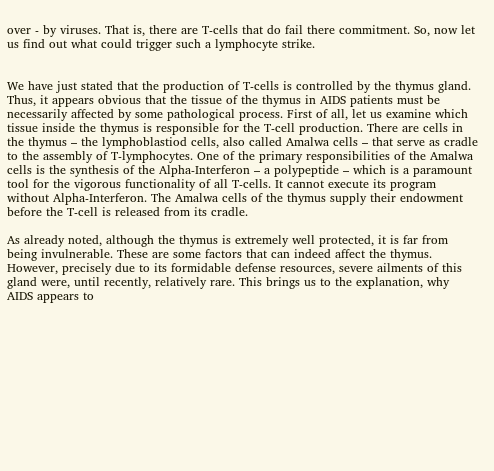over - by viruses. That is, there are T-cells that do fail there commitment. So, now let us find out what could trigger such a lymphocyte strike.


We have just stated that the production of T-cells is controlled by the thymus gland. Thus, it appears obvious that the tissue of the thymus in AIDS patients must be necessarily affected by some pathological process. First of all, let us examine which tissue inside the thymus is responsible for the T-cell production. There are cells in the thymus – the lymphoblastiod cells, also called Amalwa cells – that serve as cradle to the assembly of T-lymphocytes. One of the primary responsibilities of the Amalwa cells is the synthesis of the Alpha-Interferon – a polypeptide – which is a paramount tool for the vigorous functionality of all T-cells. It cannot execute its program without Alpha-Interferon. The Amalwa cells of the thymus supply their endowment before the T-cell is released from its cradle.

As already noted, although the thymus is extremely well protected, it is far from being invulnerable. These are some factors that can indeed affect the thymus. However, precisely due to its formidable defense resources, severe ailments of this gland were, until recently, relatively rare. This brings us to the explanation, why AIDS appears to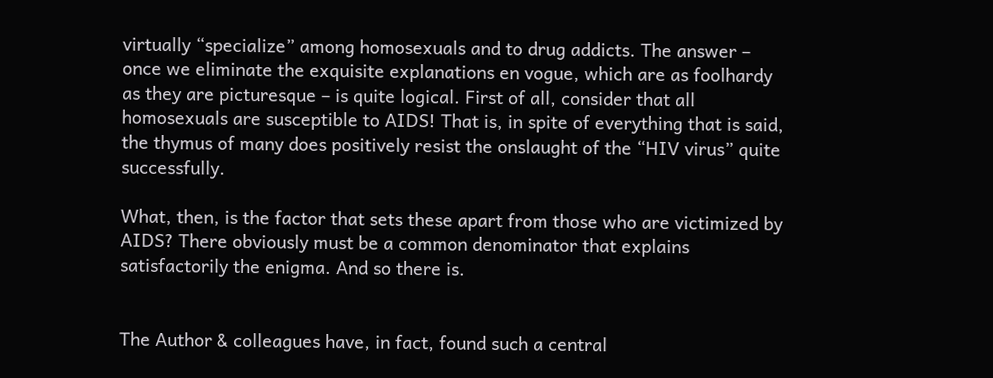virtually “specialize” among homosexuals and to drug addicts. The answer – once we eliminate the exquisite explanations en vogue, which are as foolhardy as they are picturesque – is quite logical. First of all, consider that all homosexuals are susceptible to AIDS! That is, in spite of everything that is said, the thymus of many does positively resist the onslaught of the “HIV virus” quite successfully.

What, then, is the factor that sets these apart from those who are victimized by AIDS? There obviously must be a common denominator that explains satisfactorily the enigma. And so there is.


The Author & colleagues have, in fact, found such a central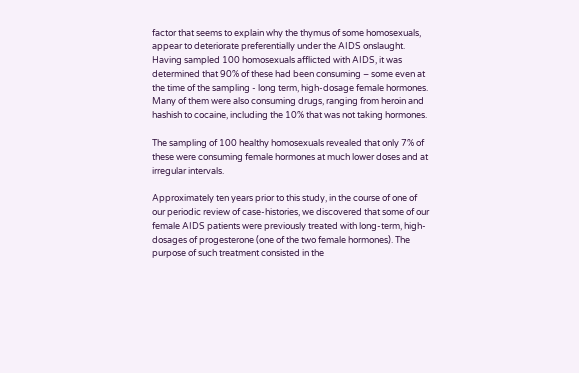factor that seems to explain why the thymus of some homosexuals, appear to deteriorate preferentially under the AIDS onslaught. Having sampled 100 homosexuals afflicted with AIDS, it was determined that 90% of these had been consuming – some even at the time of the sampling - long term, high-dosage female hormones. Many of them were also consuming drugs, ranging from heroin and hashish to cocaine, including the 10% that was not taking hormones.

The sampling of 100 healthy homosexuals revealed that only 7% of these were consuming female hormones at much lower doses and at irregular intervals.

Approximately ten years prior to this study, in the course of one of our periodic review of case-histories, we discovered that some of our female AIDS patients were previously treated with long-term, high-dosages of progesterone (one of the two female hormones). The purpose of such treatment consisted in the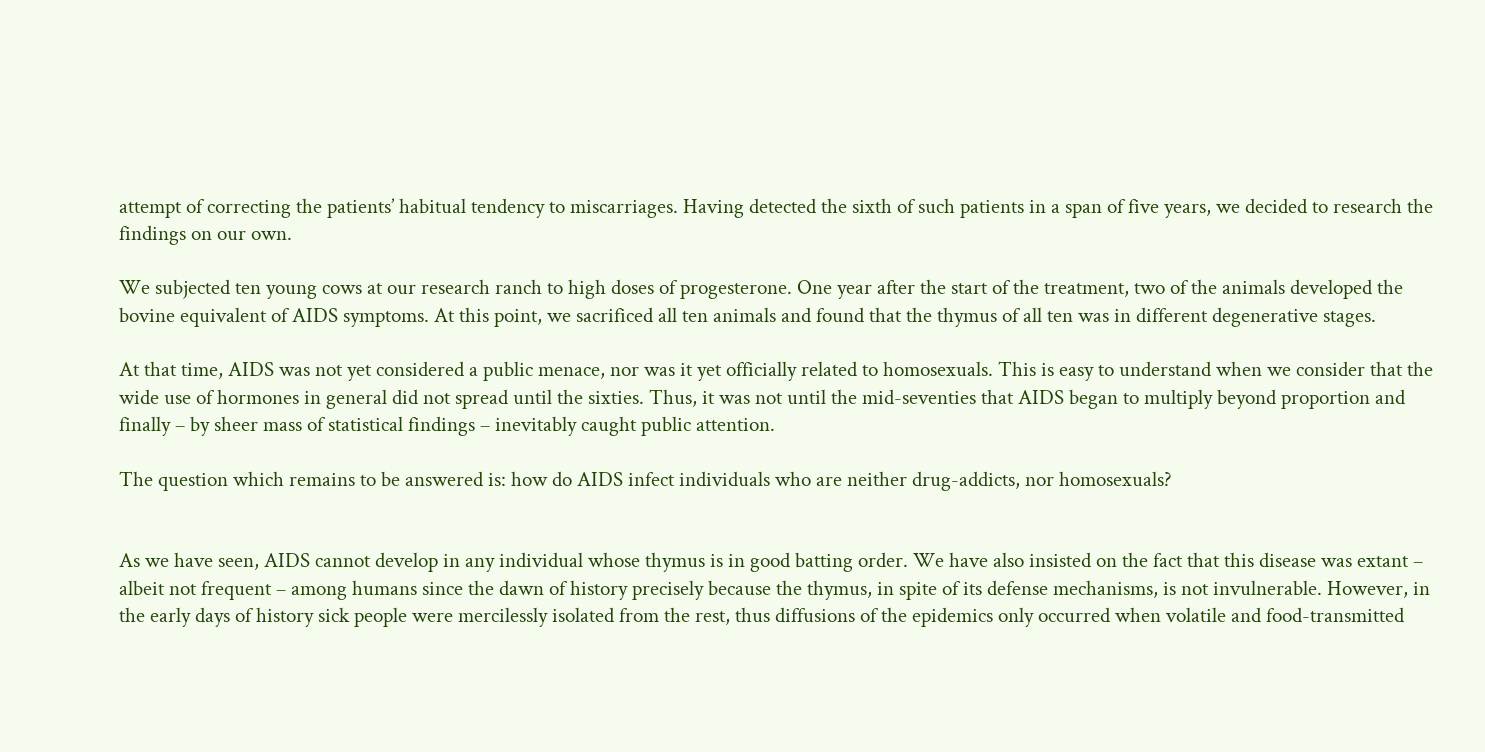attempt of correcting the patients’ habitual tendency to miscarriages. Having detected the sixth of such patients in a span of five years, we decided to research the findings on our own.

We subjected ten young cows at our research ranch to high doses of progesterone. One year after the start of the treatment, two of the animals developed the bovine equivalent of AIDS symptoms. At this point, we sacrificed all ten animals and found that the thymus of all ten was in different degenerative stages.

At that time, AIDS was not yet considered a public menace, nor was it yet officially related to homosexuals. This is easy to understand when we consider that the wide use of hormones in general did not spread until the sixties. Thus, it was not until the mid-seventies that AIDS began to multiply beyond proportion and finally – by sheer mass of statistical findings – inevitably caught public attention.

The question which remains to be answered is: how do AIDS infect individuals who are neither drug-addicts, nor homosexuals?


As we have seen, AIDS cannot develop in any individual whose thymus is in good batting order. We have also insisted on the fact that this disease was extant – albeit not frequent – among humans since the dawn of history precisely because the thymus, in spite of its defense mechanisms, is not invulnerable. However, in the early days of history sick people were mercilessly isolated from the rest, thus diffusions of the epidemics only occurred when volatile and food-transmitted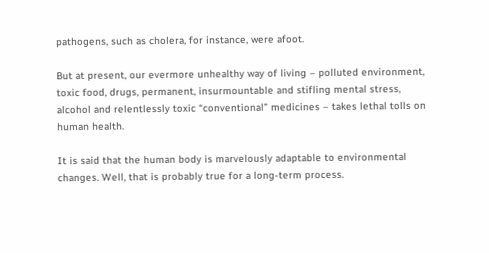pathogens, such as cholera, for instance, were afoot.

But at present, our evermore unhealthy way of living – polluted environment, toxic food, drugs, permanent, insurmountable and stifling mental stress, alcohol and relentlessly toxic “conventional” medicines – takes lethal tolls on human health.

It is said that the human body is marvelously adaptable to environmental changes. Well, that is probably true for a long-term process.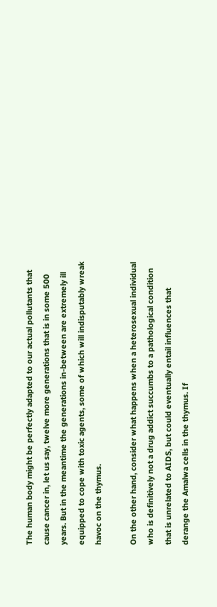The human body might be perfectly adapted to our actual pollutants that cause cancer in, let us say, twelve more generations that is in some 500 years. But in the meantime the generations in-between are extremely ill equipped to cope with toxic agents, some of which will indisputably wreak havoc on the thymus.

On the other hand, consider what happens when a heterosexual individual who is definitively not a drug addict succumbs to a pathological condition that is unrelated to AIDS, but could eventually entail influences that derange the Amalwa cells in the thymus. If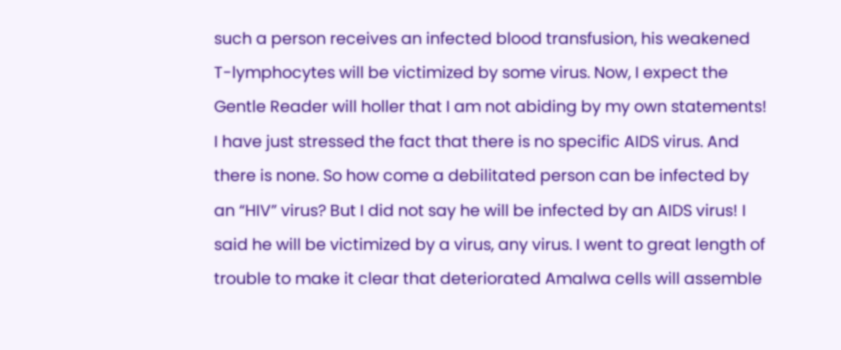such a person receives an infected blood transfusion, his weakened T-lymphocytes will be victimized by some virus. Now, I expect the Gentle Reader will holler that I am not abiding by my own statements! I have just stressed the fact that there is no specific AIDS virus. And there is none. So how come a debilitated person can be infected by an “HIV” virus? But I did not say he will be infected by an AIDS virus! I said he will be victimized by a virus, any virus. I went to great length of trouble to make it clear that deteriorated Amalwa cells will assemble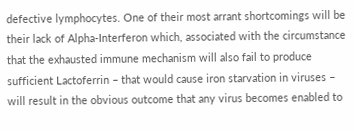defective lymphocytes. One of their most arrant shortcomings will be their lack of Alpha-Interferon which, associated with the circumstance that the exhausted immune mechanism will also fail to produce sufficient Lactoferrin – that would cause iron starvation in viruses – will result in the obvious outcome that any virus becomes enabled to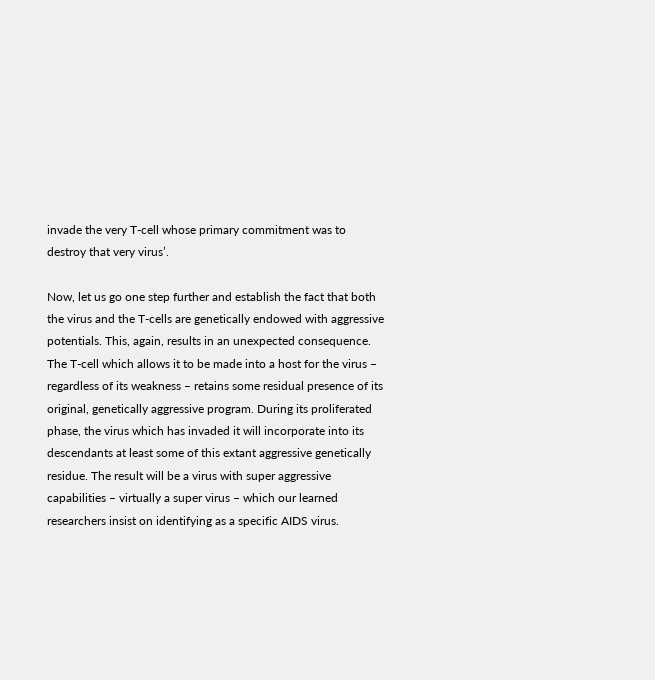invade the very T-cell whose primary commitment was to destroy that very virus’.

Now, let us go one step further and establish the fact that both the virus and the T-cells are genetically endowed with aggressive potentials. This, again, results in an unexpected consequence. The T-cell which allows it to be made into a host for the virus – regardless of its weakness – retains some residual presence of its original, genetically aggressive program. During its proliferated phase, the virus which has invaded it will incorporate into its descendants at least some of this extant aggressive genetically residue. The result will be a virus with super aggressive capabilities – virtually a super virus – which our learned researchers insist on identifying as a specific AIDS virus.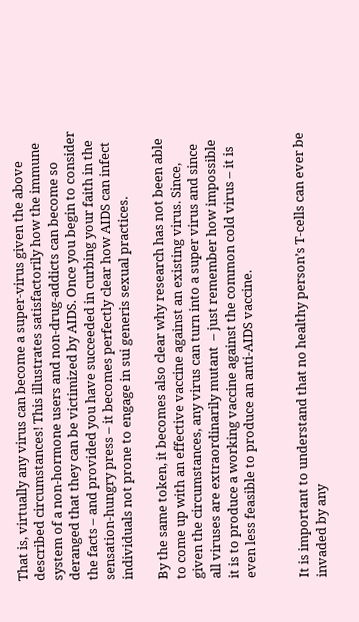That is, virtually any virus can become a super-virus given the above described circumstances! This illustrates satisfactorily how the immune system of a non-hormone users and non-drug-addicts can become so deranged that they can be victimized by AIDS. Once you begin to consider the facts – and provided you have succeeded in curbing your faith in the sensation-hungry press – it becomes perfectly clear how AIDS can infect individuals not prone to engage in sui generis sexual practices.

By the same token, it becomes also clear why research has not been able to come up with an effective vaccine against an existing virus. Since, given the circumstances, any virus can turn into a super virus and since all viruses are extraordinarily mutant  – just remember how impossible it is to produce a working vaccine against the common cold virus – it is even less feasible to produce an anti-AIDS vaccine.


It is important to understand that no healthy person’s T-cells can ever be invaded by any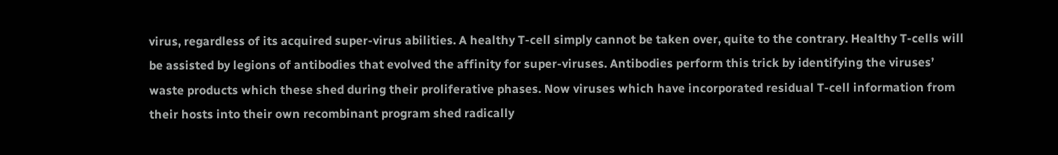virus, regardless of its acquired super-virus abilities. A healthy T-cell simply cannot be taken over, quite to the contrary. Healthy T-cells will be assisted by legions of antibodies that evolved the affinity for super-viruses. Antibodies perform this trick by identifying the viruses’ waste products which these shed during their proliferative phases. Now viruses which have incorporated residual T-cell information from their hosts into their own recombinant program shed radically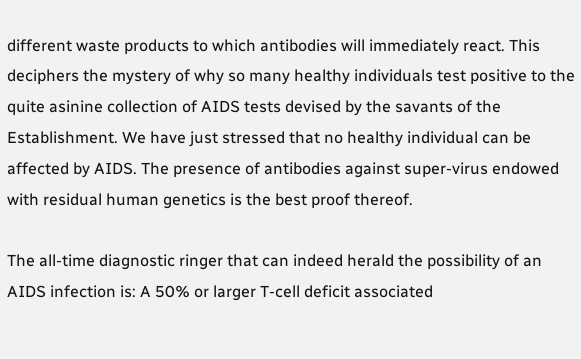different waste products to which antibodies will immediately react. This deciphers the mystery of why so many healthy individuals test positive to the quite asinine collection of AIDS tests devised by the savants of the Establishment. We have just stressed that no healthy individual can be affected by AIDS. The presence of antibodies against super-virus endowed with residual human genetics is the best proof thereof.

The all-time diagnostic ringer that can indeed herald the possibility of an AIDS infection is: A 50% or larger T-cell deficit associated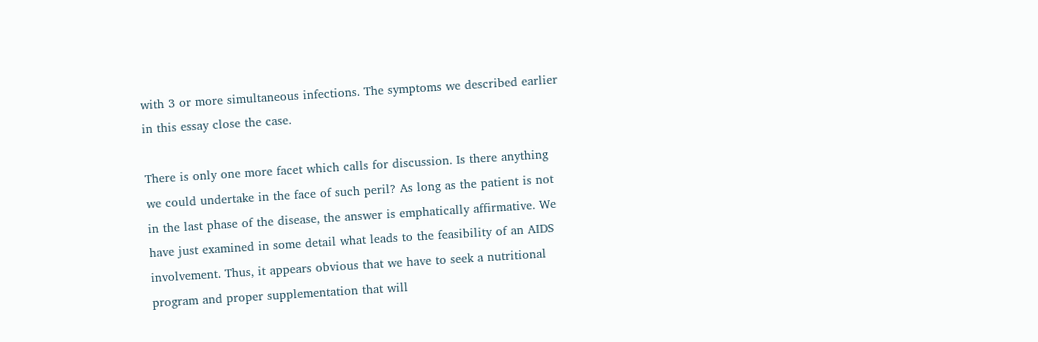with 3 or more simultaneous infections. The symptoms we described earlier in this essay close the case.

There is only one more facet which calls for discussion. Is there anything we could undertake in the face of such peril? As long as the patient is not in the last phase of the disease, the answer is emphatically affirmative. We have just examined in some detail what leads to the feasibility of an AIDS involvement. Thus, it appears obvious that we have to seek a nutritional program and proper supplementation that will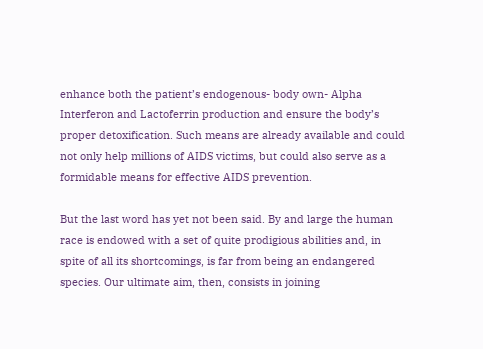enhance both the patient’s endogenous- body own- Alpha Interferon and Lactoferrin production and ensure the body’s proper detoxification. Such means are already available and could not only help millions of AIDS victims, but could also serve as a formidable means for effective AIDS prevention.

But the last word has yet not been said. By and large the human race is endowed with a set of quite prodigious abilities and, in spite of all its shortcomings, is far from being an endangered species. Our ultimate aim, then, consists in joining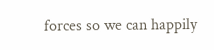forces so we can happily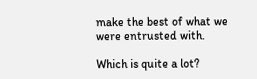make the best of what we were entrusted with.

Which is quite a lot?